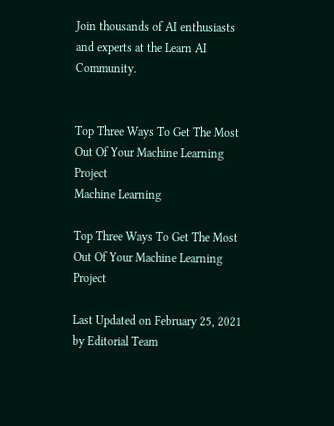Join thousands of AI enthusiasts and experts at the Learn AI Community.


Top Three Ways To Get The Most Out Of Your Machine Learning Project
Machine Learning

Top Three Ways To Get The Most Out Of Your Machine Learning Project

Last Updated on February 25, 2021 by Editorial Team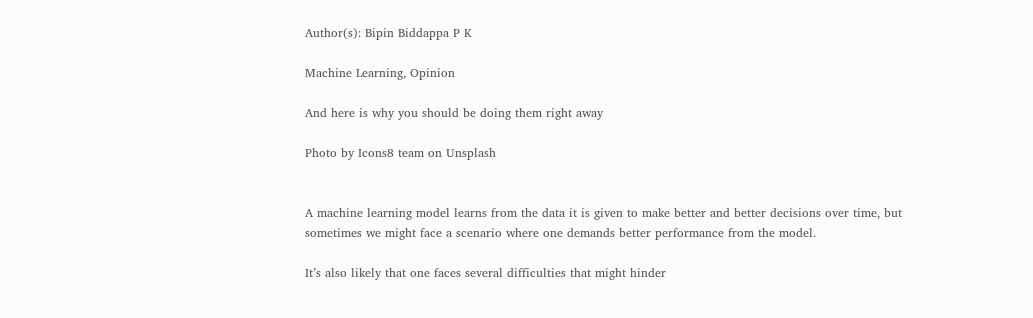Author(s): Bipin Biddappa P K

Machine Learning, Opinion

And here is why you should be doing them right away

Photo by Icons8 team on Unsplash


A machine learning model learns from the data it is given to make better and better decisions over time, but sometimes we might face a scenario where one demands better performance from the model.

It’s also likely that one faces several difficulties that might hinder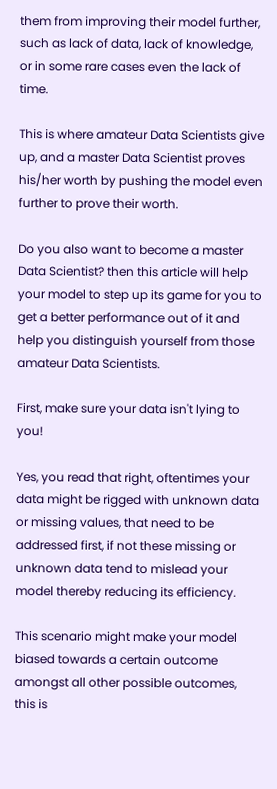them from improving their model further, such as lack of data, lack of knowledge, or in some rare cases even the lack of time.

This is where amateur Data Scientists give up, and a master Data Scientist proves his/her worth by pushing the model even further to prove their worth.

Do you also want to become a master Data Scientist? then this article will help your model to step up its game for you to get a better performance out of it and help you distinguish yourself from those amateur Data Scientists.

First, make sure your data isn't lying to you!

Yes, you read that right, oftentimes your data might be rigged with unknown data or missing values, that need to be addressed first, if not these missing or unknown data tend to mislead your model thereby reducing its efficiency.

This scenario might make your model biased towards a certain outcome amongst all other possible outcomes, this is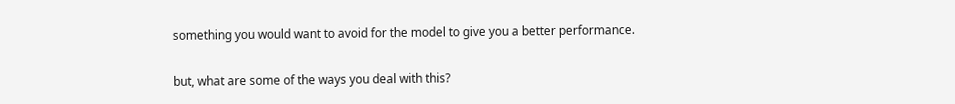something you would want to avoid for the model to give you a better performance.

but, what are some of the ways you deal with this?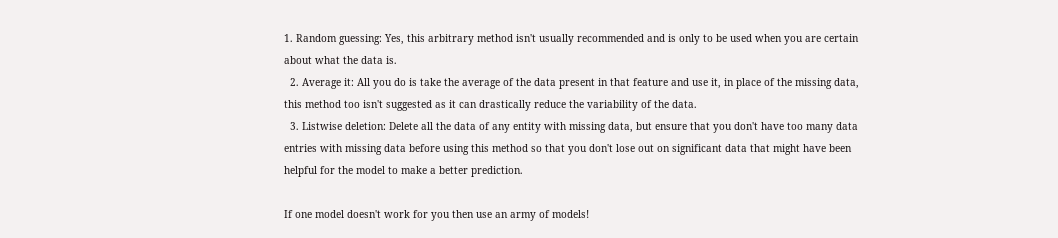1. Random guessing: Yes, this arbitrary method isn't usually recommended and is only to be used when you are certain about what the data is.
  2. Average it: All you do is take the average of the data present in that feature and use it, in place of the missing data, this method too isn't suggested as it can drastically reduce the variability of the data.
  3. Listwise deletion: Delete all the data of any entity with missing data, but ensure that you don't have too many data entries with missing data before using this method so that you don't lose out on significant data that might have been helpful for the model to make a better prediction.

If one model doesn't work for you then use an army of models!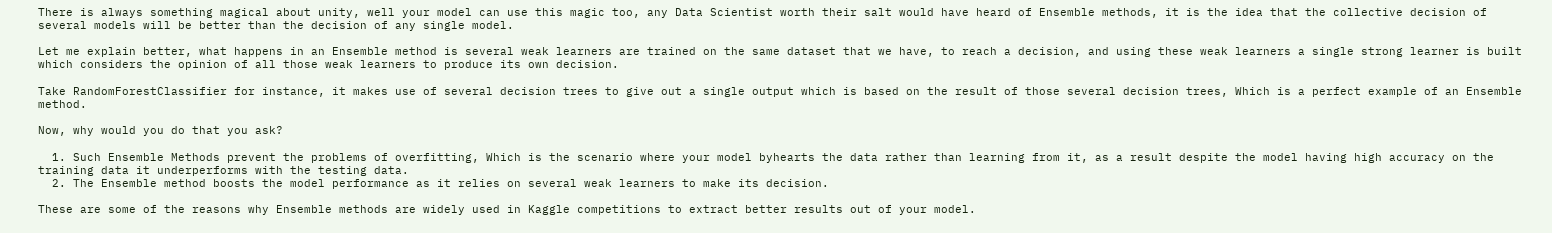There is always something magical about unity, well your model can use this magic too, any Data Scientist worth their salt would have heard of Ensemble methods, it is the idea that the collective decision of several models will be better than the decision of any single model.

Let me explain better, what happens in an Ensemble method is several weak learners are trained on the same dataset that we have, to reach a decision, and using these weak learners a single strong learner is built which considers the opinion of all those weak learners to produce its own decision.

Take RandomForestClassifier for instance, it makes use of several decision trees to give out a single output which is based on the result of those several decision trees, Which is a perfect example of an Ensemble method.

Now, why would you do that you ask?

  1. Such Ensemble Methods prevent the problems of overfitting, Which is the scenario where your model byhearts the data rather than learning from it, as a result despite the model having high accuracy on the training data it underperforms with the testing data.
  2. The Ensemble method boosts the model performance as it relies on several weak learners to make its decision.

These are some of the reasons why Ensemble methods are widely used in Kaggle competitions to extract better results out of your model.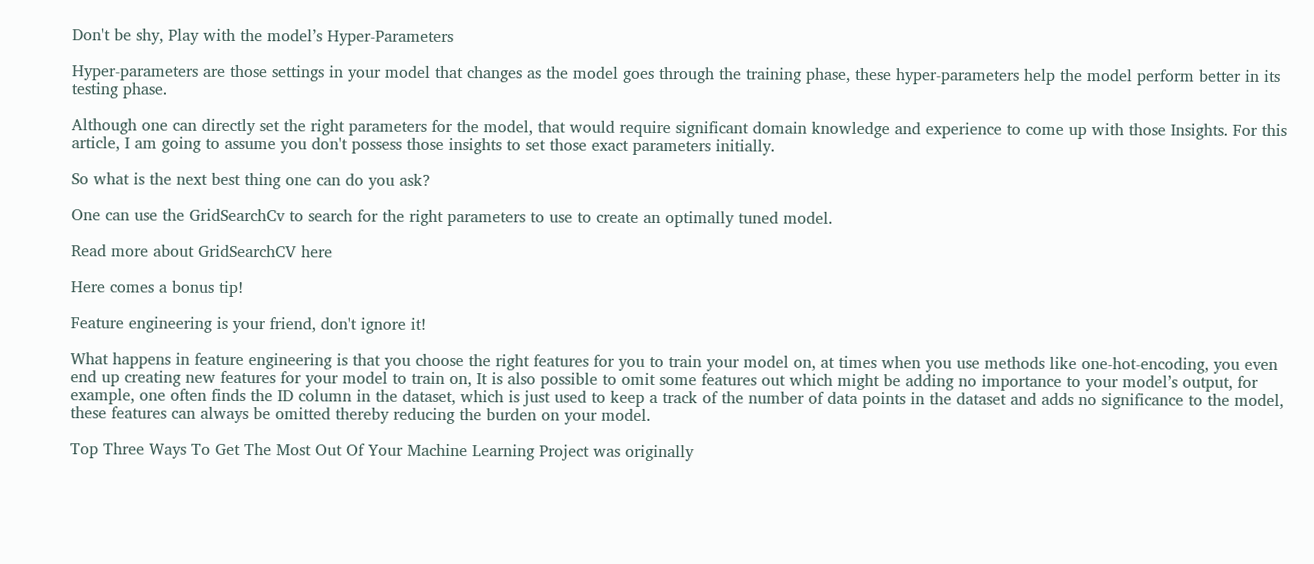Don't be shy, Play with the model’s Hyper-Parameters

Hyper-parameters are those settings in your model that changes as the model goes through the training phase, these hyper-parameters help the model perform better in its testing phase.

Although one can directly set the right parameters for the model, that would require significant domain knowledge and experience to come up with those Insights. For this article, I am going to assume you don't possess those insights to set those exact parameters initially.

So what is the next best thing one can do you ask?

One can use the GridSearchCv to search for the right parameters to use to create an optimally tuned model.

Read more about GridSearchCV here

Here comes a bonus tip!

Feature engineering is your friend, don't ignore it!

What happens in feature engineering is that you choose the right features for you to train your model on, at times when you use methods like one-hot-encoding, you even end up creating new features for your model to train on, It is also possible to omit some features out which might be adding no importance to your model’s output, for example, one often finds the ID column in the dataset, which is just used to keep a track of the number of data points in the dataset and adds no significance to the model, these features can always be omitted thereby reducing the burden on your model.

Top Three Ways To Get The Most Out Of Your Machine Learning Project was originally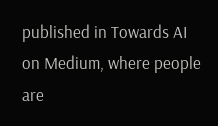published in Towards AI on Medium, where people are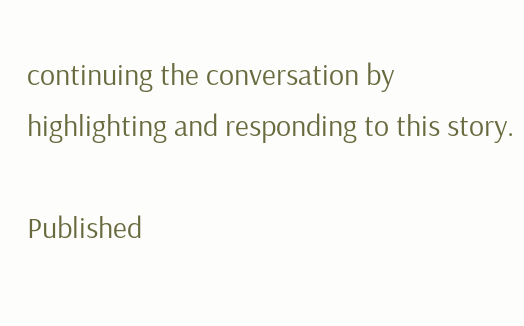continuing the conversation by highlighting and responding to this story.

Published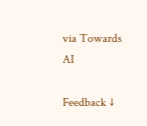via Towards AI

Feedback ↓